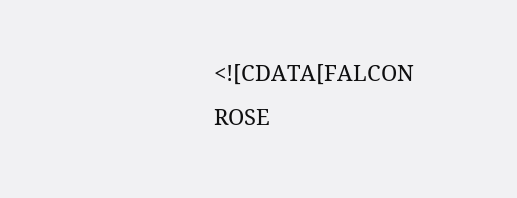<![CDATA[FALCON ROSE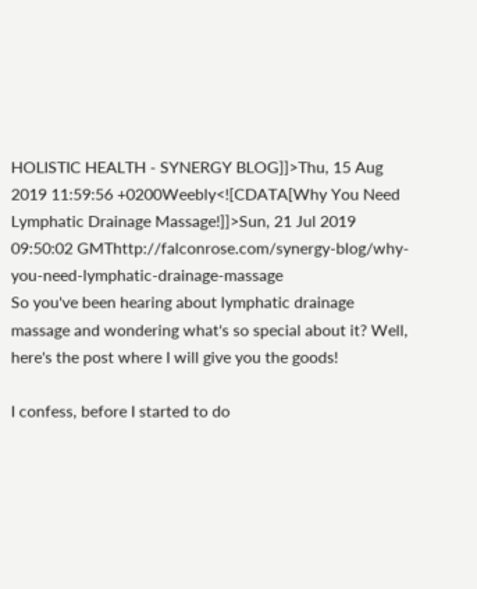HOLISTIC HEALTH - SYNERGY BLOG]]>Thu, 15 Aug 2019 11:59:56 +0200Weebly<![CDATA[Why You Need Lymphatic Drainage Massage!]]>Sun, 21 Jul 2019 09:50:02 GMThttp://falconrose.com/synergy-blog/why-you-need-lymphatic-drainage-massage
So you've been hearing about lymphatic drainage massage and wondering what's so special about it? Well, here's the post where I will give you the goods!

I confess, before I started to do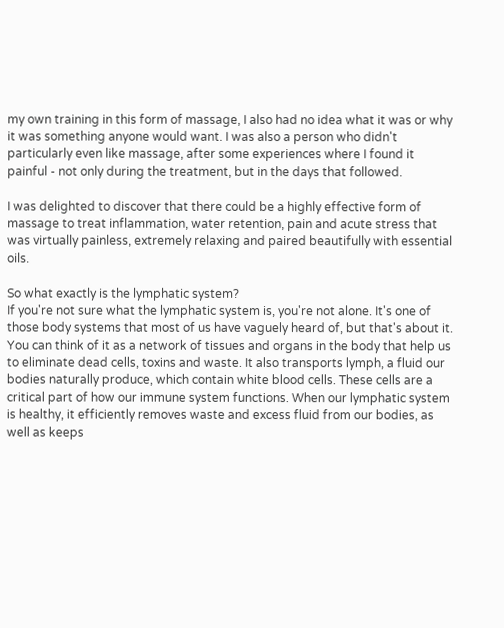my own training in this form of massage, I also had no idea what it was or why it was something anyone would want. I was also a person who didn't particularly even like massage, after some experiences where I found it painful - not only during the treatment, but in the days that followed.

I was delighted to discover that there could be a highly effective form of massage to treat inflammation, water retention, pain and acute stress that was virtually painless, extremely relaxing and paired beautifully with essential oils.

So what exactly is the lymphatic system?
If you're not sure what the lymphatic system is, you're not alone. It's one of those body systems that most of us have vaguely heard of, but that's about it. You can think of it as a network of tissues and organs in the body that help us to eliminate dead cells, toxins and waste. It also transports lymph, a fluid our bodies naturally produce, which contain white blood cells. These cells are a critical part of how our immune system functions. When our lymphatic system is healthy, it efficiently removes waste and excess fluid from our bodies, as well as keeps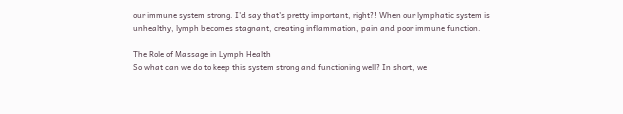our immune system strong. I'd say that's pretty important, right?! When our lymphatic system is unhealthy, lymph becomes stagnant, creating inflammation, pain and poor immune function.

The Role of Massage in Lymph Health
So what can we do to keep this system strong and functioning well? In short, we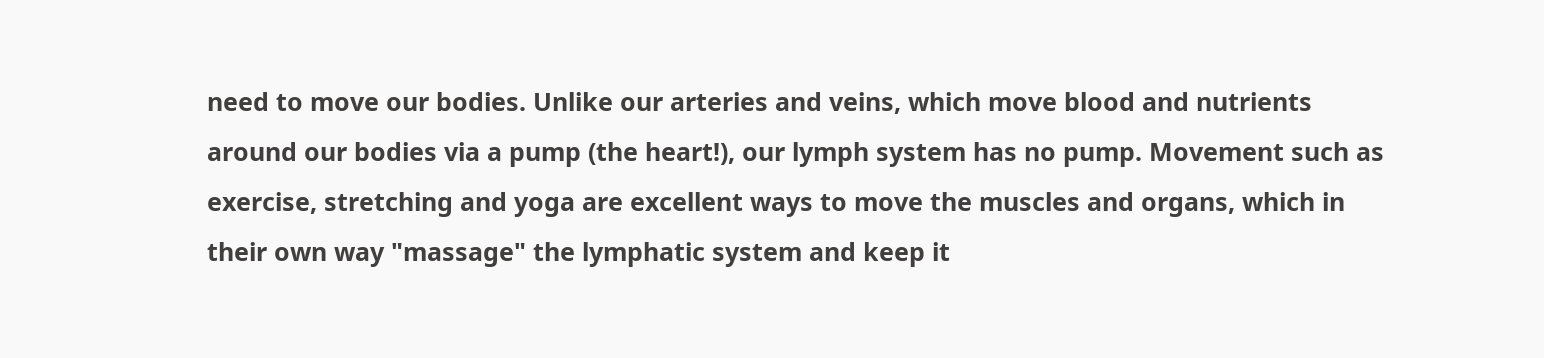need to move our bodies. Unlike our arteries and veins, which move blood and nutrients around our bodies via a pump (the heart!), our lymph system has no pump. Movement such as exercise, stretching and yoga are excellent ways to move the muscles and organs, which in their own way "massage" the lymphatic system and keep it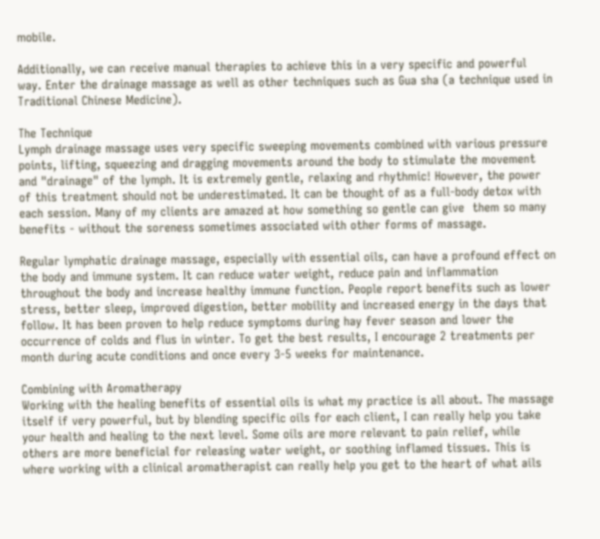mobile.

Additionally, we can receive manual therapies to achieve this in a very specific and powerful way. Enter the drainage massage as well as other techniques such as Gua sha (a technique used in Traditional Chinese Medicine).

The Technique
Lymph drainage massage uses very specific sweeping movements combined with various pressure points, lifting, squeezing and dragging movements around the body to stimulate the movement and "drainage" of the lymph. It is extremely gentle, relaxing and rhythmic! However, the power of this treatment should not be underestimated. It can be thought of as a full-body detox with each session. Many of my clients are amazed at how something so gentle can give  them so many benefits - without the soreness sometimes associated with other forms of massage.

Regular lymphatic drainage massage, especially with essential oils, can have a profound effect on the body and immune system. It can reduce water weight, reduce pain and inflammation throughout the body and increase healthy immune function. People report benefits such as lower stress, better sleep, improved digestion, better mobility and increased energy in the days that follow. It has been proven to help reduce symptoms during hay fever season and lower the occurrence of colds and flus in winter. To get the best results, I encourage 2 treatments per month during acute conditions and once every 3-5 weeks for maintenance.

Combining with Aromatherapy
Working with the healing benefits of essential oils is what my practice is all about. The massage itself if very powerful, but by blending specific oils for each client, I can really help you take your health and healing to the next level. Some oils are more relevant to pain relief, while others are more beneficial for releasing water weight, or soothing inflamed tissues. This is where working with a clinical aromatherapist can really help you get to the heart of what ails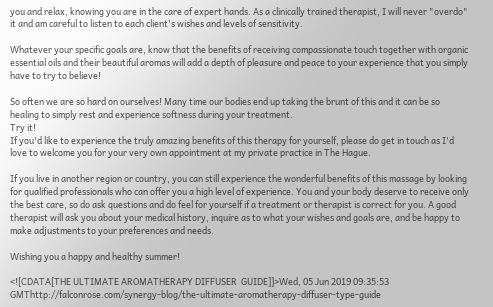you and relax, knowing you are in the care of expert hands. As a clinically trained therapist, I will never "overdo" it and am careful to listen to each client's wishes and levels of sensitivity.

Whatever your specific goals are, know that the benefits of receiving compassionate touch together with organic essential oils and their beautiful aromas will add a depth of pleasure and peace to your experience that you simply have to try to believe!

So often we are so hard on ourselves! Many time our bodies end up taking the brunt of this and it can be so healing to simply rest and experience softness during your treatment.
Try it!
If you'd like to experience the truly amazing benefits of this therapy for yourself, please do get in touch as I'd love to welcome you for your very own appointment at my private practice in The Hague.

If you live in another region or country, you can still experience the wonderful benefits of this massage by looking for qualified professionals who can offer you a high level of experience. You and your body deserve to receive only the best care, so do ask questions and do feel for yourself if a treatment or therapist is correct for you. A good therapist will ask you about your medical history, inquire as to what your wishes and goals are, and be happy to make adjustments to your preferences and needs.

Wishing you a happy and healthy summer!

<![CDATA[THE ULTIMATE AROMATHERAPY DIFFUSER  GUIDE]]>Wed, 05 Jun 2019 09:35:53 GMThttp://falconrose.com/synergy-blog/the-ultimate-aromatherapy-diffuser-type-guide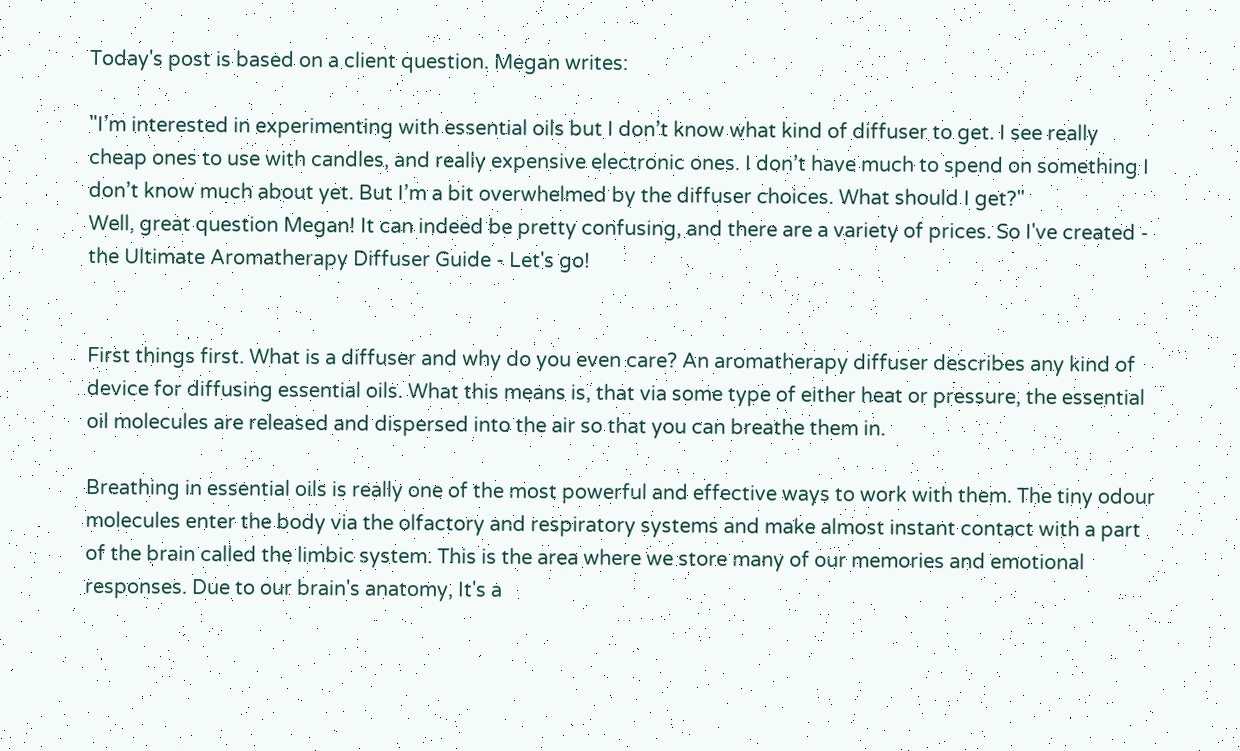Today's post is based on a client question. Megan writes:

"I’m interested in experimenting with essential oils but I don’t know what kind of diffuser to get. I see really cheap ones to use with candles, and really expensive electronic ones. I don’t have much to spend on something I don’t know much about yet. But I’m a bit overwhelmed by the diffuser choices. What should I get?"
Well, great question Megan! It can indeed be pretty confusing, and there are a variety of prices. So I've created - the Ultimate Aromatherapy Diffuser Guide - Let's go!


First things first. What is a diffuser and why do you even care? An aromatherapy diffuser describes any kind of device for diffusing essential oils. What this means is, that via some type of either heat or pressure, the essential oil molecules are released and dispersed into the air so that you can breathe them in.

Breathing in essential oils is really one of the most powerful and effective ways to work with them. The tiny odour molecules enter the body via the olfactory and respiratory systems and make almost instant contact with a part of the brain called the limbic system. This is the area where we store many of our memories and emotional responses. Due to our brain's anatomy, It's a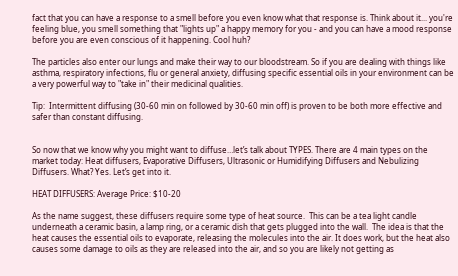fact that you can have a response to a smell before you even know what that response is. Think about it... you're feeling blue, you smell something that "lights up" a happy memory for you - and you can have a mood response before you are even conscious of it happening. Cool huh?

The particles also enter our lungs and make their way to our bloodstream. So if you are dealing with things like asthma, respiratory infections, flu or general anxiety, diffusing specific essential oils in your environment can be a very powerful way to "take in" their medicinal qualities.

Tip:  Intermittent diffusing (30-60 min on followed by 30-60 min off) is proven to be both more effective and safer than constant diffusing.


So now that we know why you might want to diffuse…let’s talk about TYPES. There are 4 main types on the market today: Heat diffusers, Evaporative Diffusers, Ultrasonic or Humidifying Diffusers and Nebulizing Diffusers. What? Yes. Let’s get into it.

HEAT DIFFUSERS: Average Price: $10-20

As the name suggest, these diffusers require some type of heat source.  This can be a tea light candle underneath a ceramic basin, a lamp ring, or a ceramic dish that gets plugged into the wall.  The idea is that the heat causes the essential oils to evaporate, releasing the molecules into the air. It does work, but the heat also causes some damage to oils as they are released into the air, and so you are likely not getting as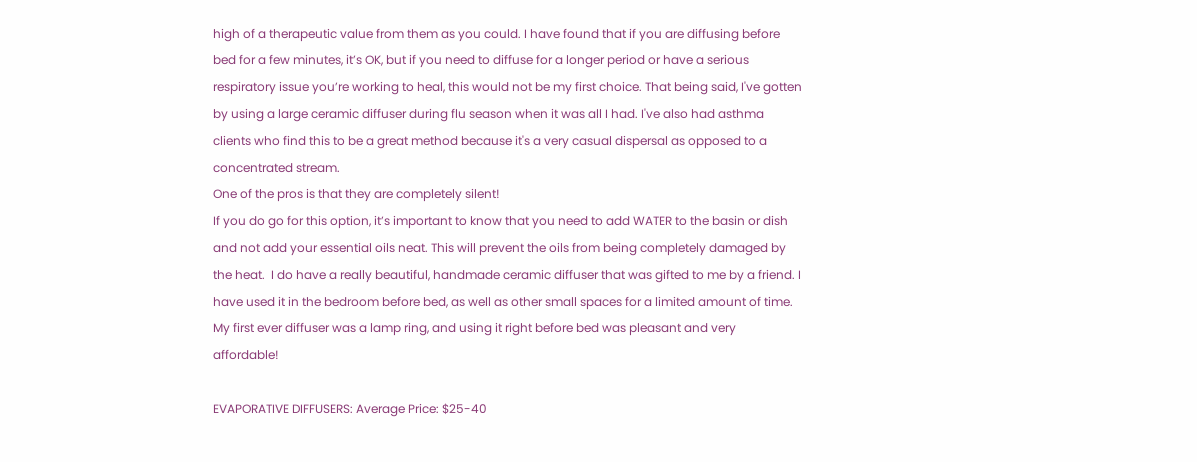high of a therapeutic value from them as you could. I have found that if you are diffusing before bed for a few minutes, it’s OK, but if you need to diffuse for a longer period or have a serious respiratory issue you’re working to heal, this would not be my first choice. That being said, I've gotten by using a large ceramic diffuser during flu season when it was all I had. I've also had asthma clients who find this to be a great method because it's a very casual dispersal as opposed to a concentrated stream.
One of the pros is that they are completely silent!
If you do go for this option, it’s important to know that you need to add WATER to the basin or dish and not add your essential oils neat. This will prevent the oils from being completely damaged by the heat.  I do have a really beautiful, handmade ceramic diffuser that was gifted to me by a friend. I have used it in the bedroom before bed, as well as other small spaces for a limited amount of time. My first ever diffuser was a lamp ring, and using it right before bed was pleasant and very affordable!

EVAPORATIVE DIFFUSERS: Average Price: $25-40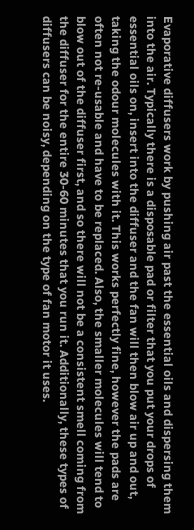Evaporative diffusers work by pushing air past the essential oils and dispersing them into the air. Typically there is a disposable pad or filter that you put your drops of essential oils on, insert into the diffuser and the fan will then blow air up and out, taking the odour molecules with it. This works perfectly fine, however the pads are often not re-usable and have to be replaced. Also, the smaller molecules will tend to blow out of the diffuser first, and so there will not be a consistent smell coming from the diffuser for the entire 30-60 minutes that you run it. Additionally, these types of diffusers can be noisy, depending on the type of fan motor it uses.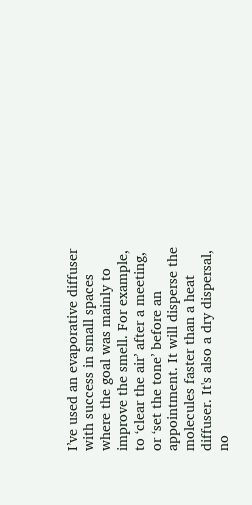I’ve used an evaporative diffuser with success in small spaces where the goal was mainly to improve the smell. For example, to ‘clear the air’ after a meeting, or ‘set the tone’ before an appointment. It will disperse the molecules faster than a heat diffuser. It's also a dry dispersal, no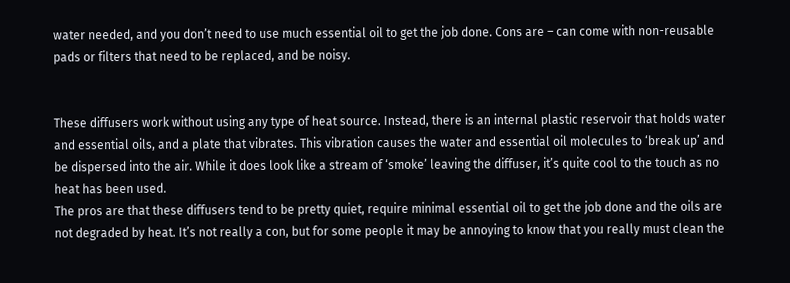water needed, and you don’t need to use much essential oil to get the job done. Cons are – can come with non-reusable pads or filters that need to be replaced, and be noisy.


These diffusers work without using any type of heat source. Instead, there is an internal plastic reservoir that holds water and essential oils, and a plate that vibrates. This vibration causes the water and essential oil molecules to ‘break up’ and be dispersed into the air. While it does look like a stream of ‘smoke’ leaving the diffuser, it’s quite cool to the touch as no heat has been used.
The pros are that these diffusers tend to be pretty quiet, require minimal essential oil to get the job done and the oils are not degraded by heat. It’s not really a con, but for some people it may be annoying to know that you really must clean the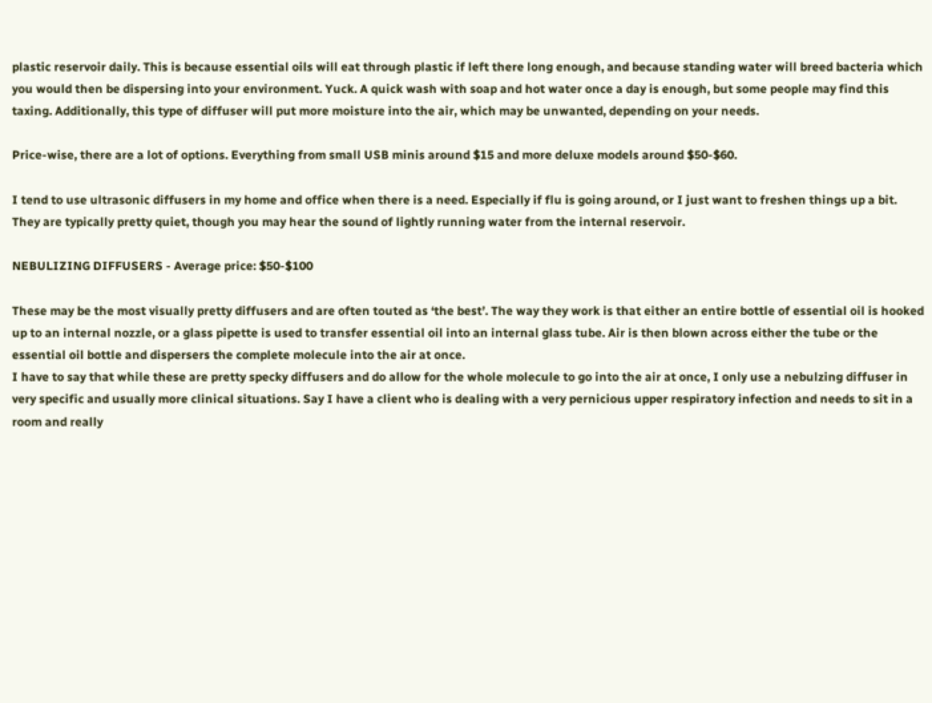plastic reservoir daily. This is because essential oils will eat through plastic if left there long enough, and because standing water will breed bacteria which you would then be dispersing into your environment. Yuck. A quick wash with soap and hot water once a day is enough, but some people may find this taxing. Additionally, this type of diffuser will put more moisture into the air, which may be unwanted, depending on your needs.

Price-wise, there are a lot of options. Everything from small USB minis around $15 and more deluxe models around $50-$60.

I tend to use ultrasonic diffusers in my home and office when there is a need. Especially if flu is going around, or I just want to freshen things up a bit.  They are typically pretty quiet, though you may hear the sound of lightly running water from the internal reservoir.

NEBULIZING DIFFUSERS - Average price: $50-$100

These may be the most visually pretty diffusers and are often touted as ‘the best’. The way they work is that either an entire bottle of essential oil is hooked up to an internal nozzle, or a glass pipette is used to transfer essential oil into an internal glass tube. Air is then blown across either the tube or the essential oil bottle and dispersers the complete molecule into the air at once.
I have to say that while these are pretty specky diffusers and do allow for the whole molecule to go into the air at once, I only use a nebulzing diffuser in very specific and usually more clinical situations. Say I have a client who is dealing with a very pernicious upper respiratory infection and needs to sit in a room and really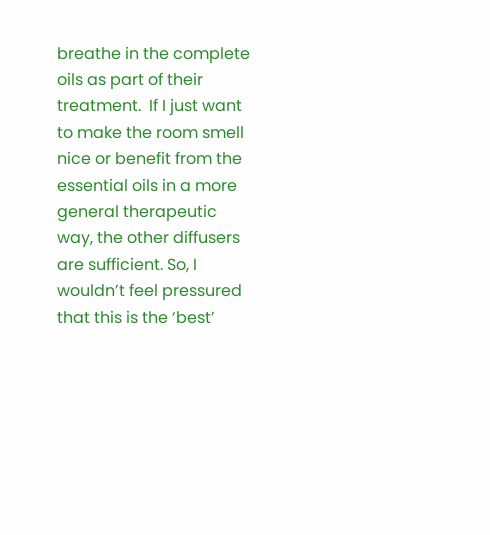breathe in the complete oils as part of their treatment.  If I just want to make the room smell nice or benefit from the essential oils in a more general therapeutic way, the other diffusers are sufficient. So, I wouldn’t feel pressured that this is the ‘best’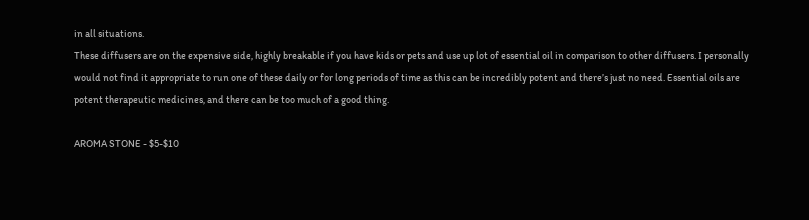in all situations.
These diffusers are on the expensive side, highly breakable if you have kids or pets and use up lot of essential oil in comparison to other diffusers. I personally would not find it appropriate to run one of these daily or for long periods of time as this can be incredibly potent and there’s just no need. Essential oils are potent therapeutic medicines, and there can be too much of a good thing.

AROMA STONE - $5-$10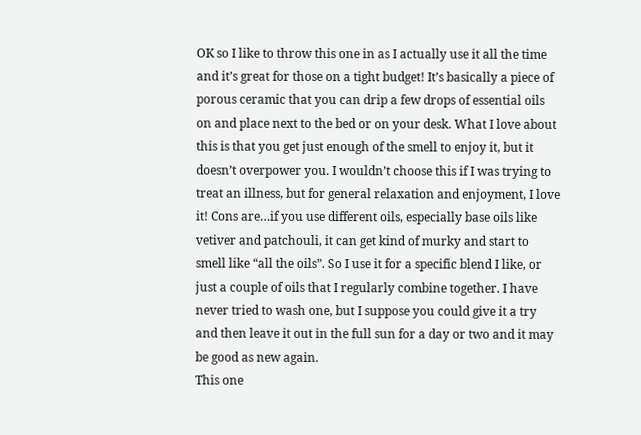OK so I like to throw this one in as I actually use it all the time and it’s great for those on a tight budget! It’s basically a piece of porous ceramic that you can drip a few drops of essential oils on and place next to the bed or on your desk. What I love about this is that you get just enough of the smell to enjoy it, but it doesn’t overpower you. I wouldn’t choose this if I was trying to treat an illness, but for general relaxation and enjoyment, I love it! Cons are…if you use different oils, especially base oils like vetiver and patchouli, it can get kind of murky and start to smell like “all the oils”. So I use it for a specific blend I like, or just a couple of oils that I regularly combine together. I have never tried to wash one, but I suppose you could give it a try and then leave it out in the full sun for a day or two and it may be good as new again.
This one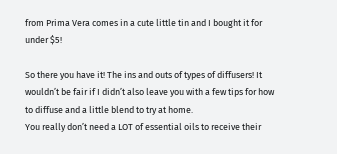from Prima Vera comes in a cute little tin and I bought it for under $5!

So there you have it! The ins and outs of types of diffusers! It wouldn’t be fair if I didn’t also leave you with a few tips for how to diffuse and a little blend to try at home.
You really don’t need a LOT of essential oils to receive their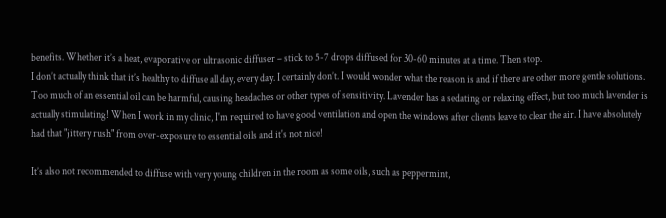benefits. Whether it’s a heat, evaporative or ultrasonic diffuser – stick to 5-7 drops diffused for 30-60 minutes at a time. Then stop.
I don’t actually think that it’s healthy to diffuse all day, every day. I certainly don’t. I would wonder what the reason is and if there are other more gentle solutions. Too much of an essential oil can be harmful, causing headaches or other types of sensitivity. Lavender has a sedating or relaxing effect, but too much lavender is actually stimulating! When I work in my clinic, I'm required to have good ventilation and open the windows after clients leave to clear the air. I have absolutely had that "jittery rush" from over-exposure to essential oils and it's not nice!

It’s also not recommended to diffuse with very young children in the room as some oils, such as peppermint,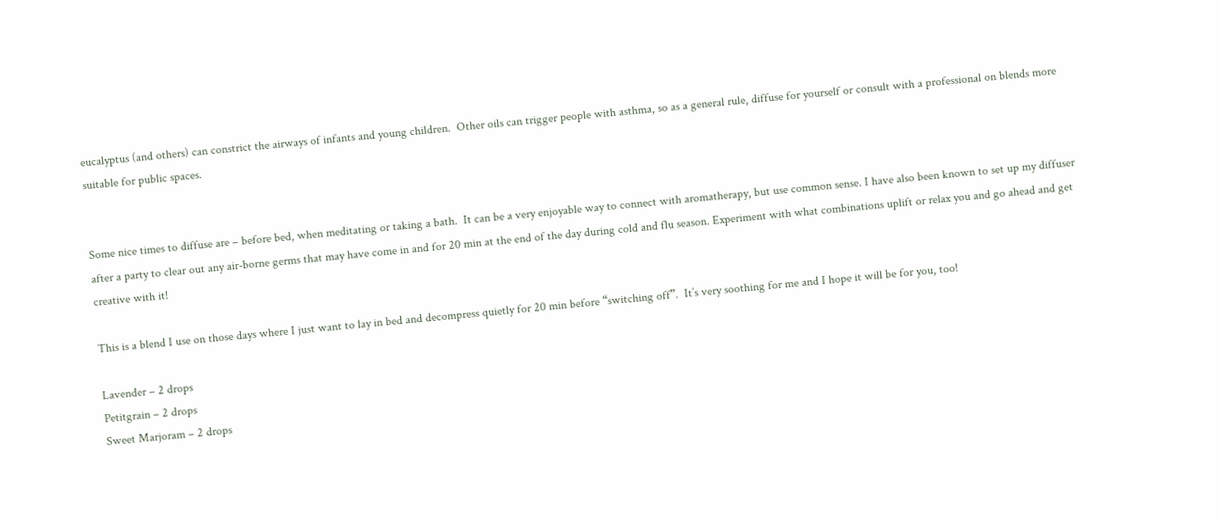eucalyptus (and others) can constrict the airways of infants and young children.  Other oils can trigger people with asthma, so as a general rule, diffuse for yourself or consult with a professional on blends more suitable for public spaces.


Some nice times to diffuse are – before bed, when meditating or taking a bath.  It can be a very enjoyable way to connect with aromatherapy, but use common sense. I have also been known to set up my diffuser after a party to clear out any air-borne germs that may have come in and for 20 min at the end of the day during cold and flu season. Experiment with what combinations uplift or relax you and go ahead and get creative with it!

This is a blend I use on those days where I just want to lay in bed and decompress quietly for 20 min before “switching off”.  It’s very soothing for me and I hope it will be for you, too!

Lavender – 2 drops
Petitgrain – 2 drops
Sweet Marjoram – 2 drops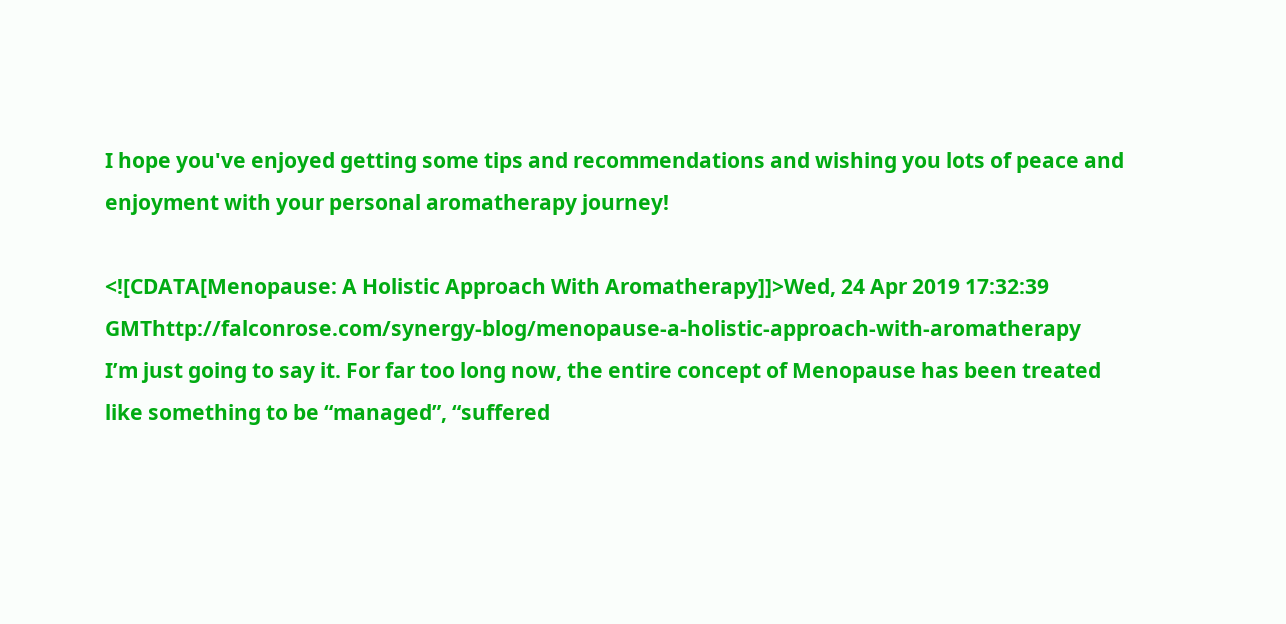I hope you've enjoyed getting some tips and recommendations and wishing you lots of peace and enjoyment with your personal aromatherapy journey!

<![CDATA[Menopause: A Holistic Approach With Aromatherapy]]>Wed, 24 Apr 2019 17:32:39 GMThttp://falconrose.com/synergy-blog/menopause-a-holistic-approach-with-aromatherapy
I’m just going to say it. For far too long now, the entire concept of Menopause has been treated like something to be “managed”, “suffered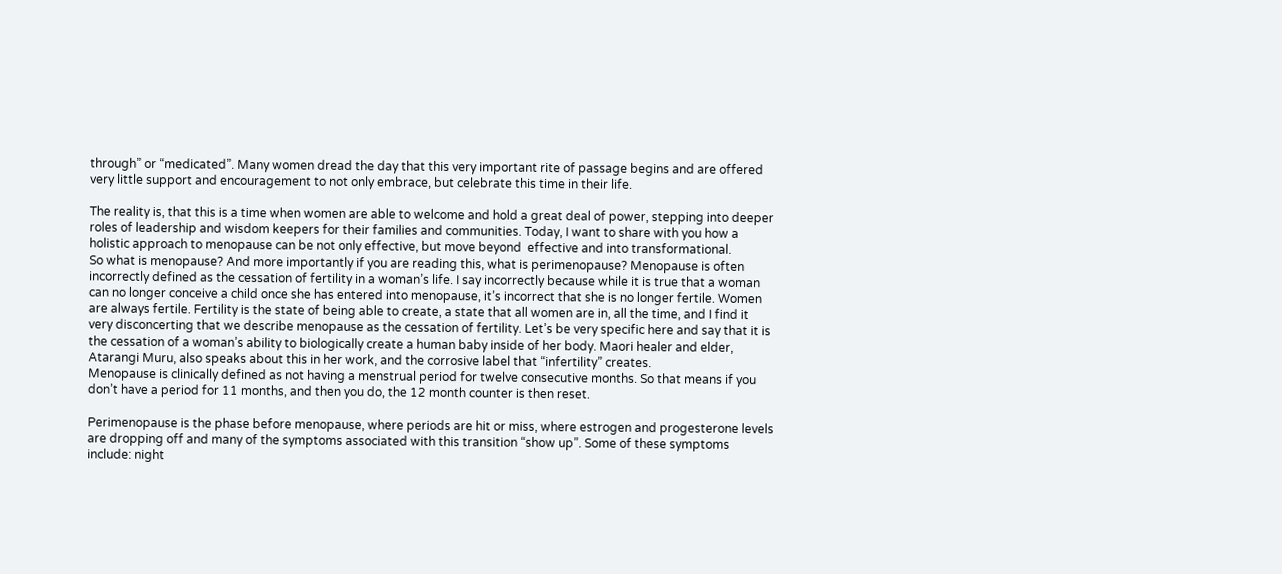through” or “medicated”. Many women dread the day that this very important rite of passage begins and are offered very little support and encouragement to not only embrace, but celebrate this time in their life.

The reality is, that this is a time when women are able to welcome and hold a great deal of power, stepping into deeper roles of leadership and wisdom keepers for their families and communities. Today, I want to share with you how a holistic approach to menopause can be not only effective, but move beyond  effective and into transformational.
So what is menopause? And more importantly if you are reading this, what is perimenopause? Menopause is often incorrectly defined as the cessation of fertility in a woman’s life. I say incorrectly because while it is true that a woman can no longer conceive a child once she has entered into menopause, it’s incorrect that she is no longer fertile. Women are always fertile. Fertility is the state of being able to create, a state that all women are in, all the time, and I find it very disconcerting that we describe menopause as the cessation of fertility. Let’s be very specific here and say that it is the cessation of a woman’s ability to biologically create a human baby inside of her body. Maori healer and elder, Atarangi Muru, also speaks about this in her work, and the corrosive label that “infertility” creates.
Menopause is clinically defined as not having a menstrual period for twelve consecutive months. So that means if you don’t have a period for 11 months, and then you do, the 12 month counter is then reset.

Perimenopause is the phase before menopause, where periods are hit or miss, where estrogen and progesterone levels are dropping off and many of the symptoms associated with this transition “show up”. Some of these symptoms include: night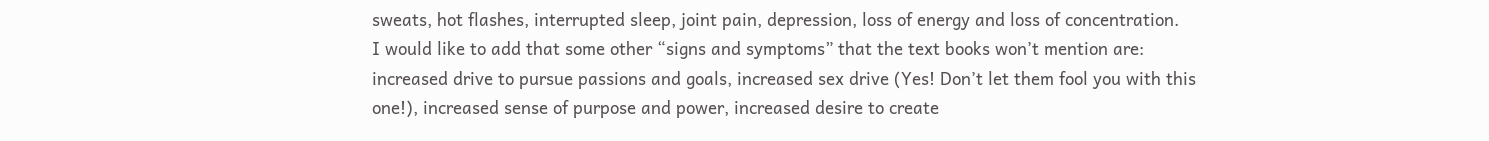sweats, hot flashes, interrupted sleep, joint pain, depression, loss of energy and loss of concentration.
I would like to add that some other “signs and symptoms” that the text books won’t mention are: increased drive to pursue passions and goals, increased sex drive (Yes! Don’t let them fool you with this one!), increased sense of purpose and power, increased desire to create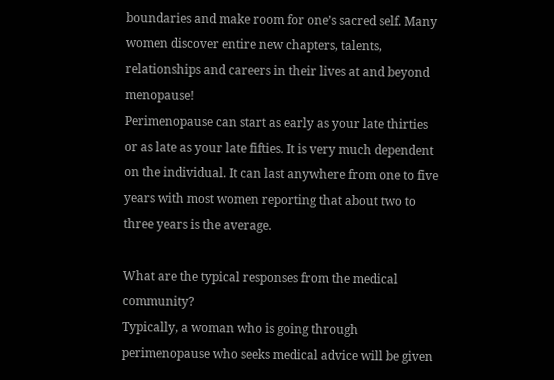boundaries and make room for one’s sacred self. Many women discover entire new chapters, talents, relationships and careers in their lives at and beyond menopause!
Perimenopause can start as early as your late thirties or as late as your late fifties. It is very much dependent on the individual. It can last anywhere from one to five years with most women reporting that about two to three years is the average.

What are the typical responses from the medical community?
Typically, a woman who is going through perimenopause who seeks medical advice will be given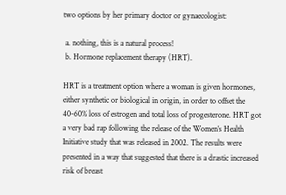two options by her primary doctor or gynaecologist:

 a. nothing, this is a natural process!
 b. Hormone replacement therapy (HRT).

HRT is a treatment option where a woman is given hormones, either synthetic or biological in origin, in order to offset the 40-60% loss of estrogen and total loss of progesterone. HRT got a very bad rap following the release of the Women’s Health Initiative study that was released in 2002. The results were presented in a way that suggested that there is a drastic increased risk of breast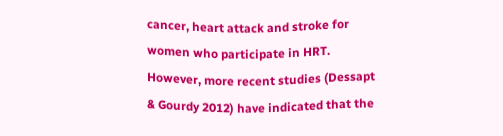cancer, heart attack and stroke for women who participate in HRT. However, more recent studies (Dessapt & Gourdy 2012) have indicated that the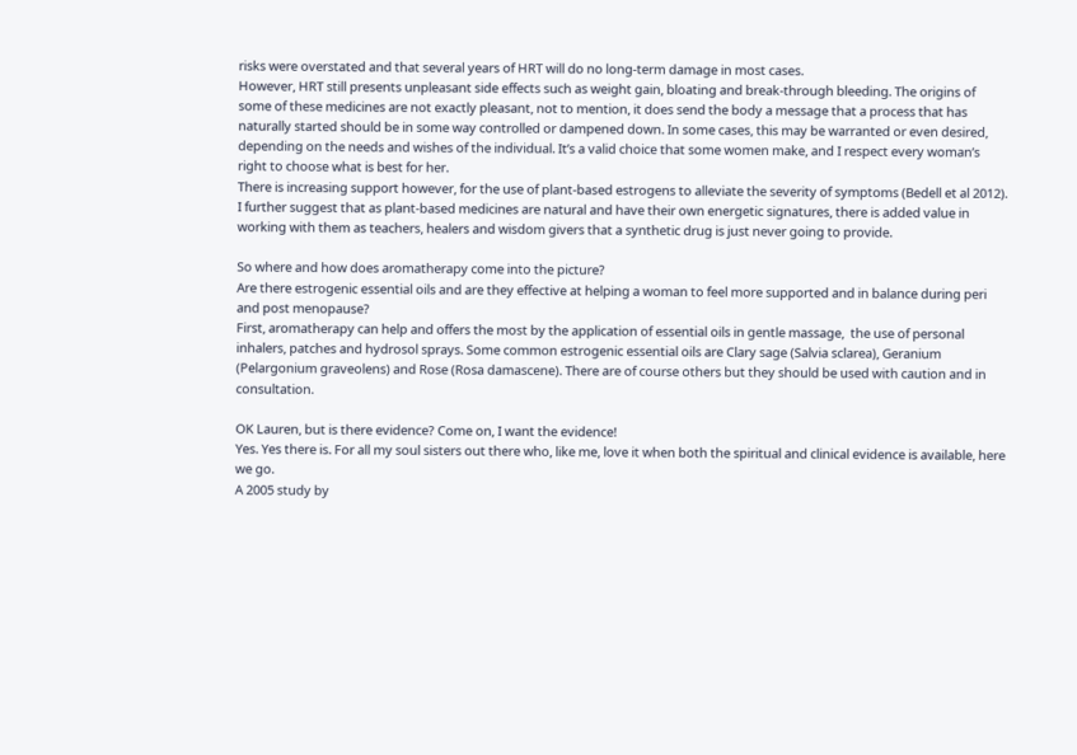risks were overstated and that several years of HRT will do no long-term damage in most cases.
However, HRT still presents unpleasant side effects such as weight gain, bloating and break-through bleeding. The origins of some of these medicines are not exactly pleasant, not to mention, it does send the body a message that a process that has naturally started should be in some way controlled or dampened down. In some cases, this may be warranted or even desired, depending on the needs and wishes of the individual. It’s a valid choice that some women make, and I respect every woman’s right to choose what is best for her.
There is increasing support however, for the use of plant-based estrogens to alleviate the severity of symptoms (Bedell et al 2012). I further suggest that as plant-based medicines are natural and have their own energetic signatures, there is added value in working with them as teachers, healers and wisdom givers that a synthetic drug is just never going to provide.

So where and how does aromatherapy come into the picture?
Are there estrogenic essential oils and are they effective at helping a woman to feel more supported and in balance during peri and post menopause?
First, aromatherapy can help and offers the most by the application of essential oils in gentle massage,  the use of personal inhalers, patches and hydrosol sprays. Some common estrogenic essential oils are Clary sage (Salvia sclarea), Geranium (Pelargonium graveolens) and Rose (Rosa damascene). There are of course others but they should be used with caution and in consultation.

OK Lauren, but is there evidence? Come on, I want the evidence!
Yes. Yes there is. For all my soul sisters out there who, like me, love it when both the spiritual and clinical evidence is available, here we go.
A 2005 study by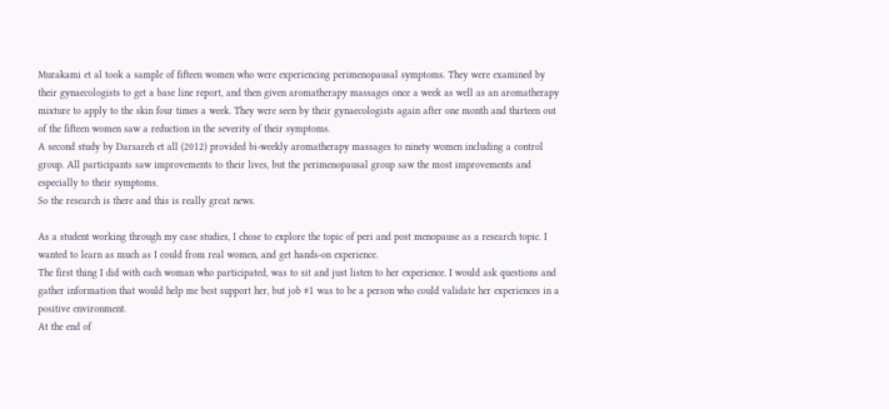Murakami et al took a sample of fifteen women who were experiencing perimenopausal symptoms. They were examined by their gynaecologists to get a base line report, and then given aromatherapy massages once a week as well as an aromatherapy mixture to apply to the skin four times a week. They were seen by their gynaecologists again after one month and thirteen out of the fifteen women saw a reduction in the severity of their symptoms.
A second study by Darsareh et all (2012) provided bi-weekly aromatherapy massages to ninety women including a control group. All participants saw improvements to their lives, but the perimenopausal group saw the most improvements and especially to their symptoms.
So the research is there and this is really great news.

As a student working through my case studies, I chose to explore the topic of peri and post menopause as a research topic. I wanted to learn as much as I could from real women, and get hands-on experience.
The first thing I did with each woman who participated, was to sit and just listen to her experience. I would ask questions and gather information that would help me best support her, but job #1 was to be a person who could validate her experiences in a positive environment.
At the end of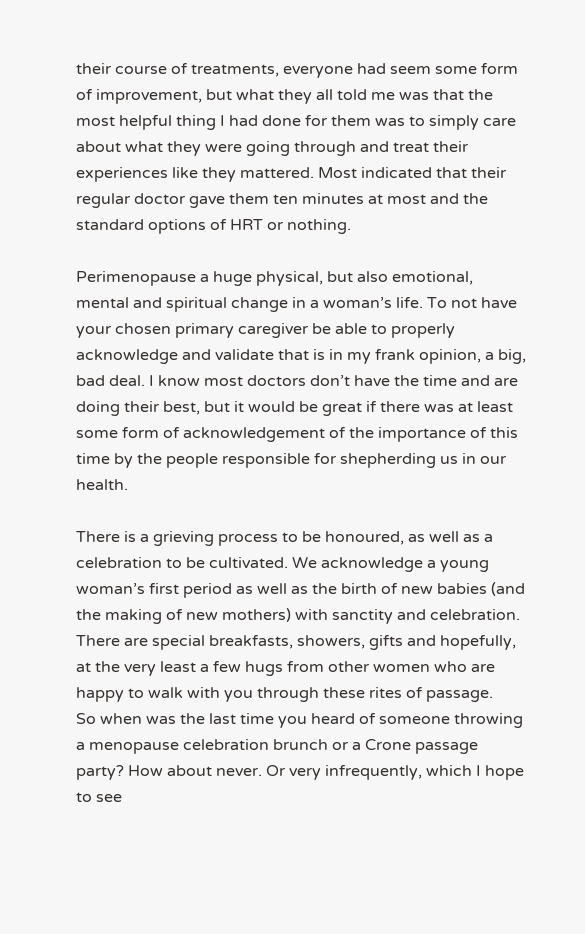their course of treatments, everyone had seem some form of improvement, but what they all told me was that the most helpful thing I had done for them was to simply care about what they were going through and treat their experiences like they mattered. Most indicated that their regular doctor gave them ten minutes at most and the standard options of HRT or nothing.

Perimenopause a huge physical, but also emotional, mental and spiritual change in a woman’s life. To not have your chosen primary caregiver be able to properly acknowledge and validate that is in my frank opinion, a big, bad deal. I know most doctors don’t have the time and are doing their best, but it would be great if there was at least some form of acknowledgement of the importance of this time by the people responsible for shepherding us in our health.

There is a grieving process to be honoured, as well as a celebration to be cultivated. We acknowledge a young woman’s first period as well as the birth of new babies (and the making of new mothers) with sanctity and celebration. There are special breakfasts, showers, gifts and hopefully, at the very least a few hugs from other women who are happy to walk with you through these rites of passage.
So when was the last time you heard of someone throwing a menopause celebration brunch or a Crone passage party? How about never. Or very infrequently, which I hope to see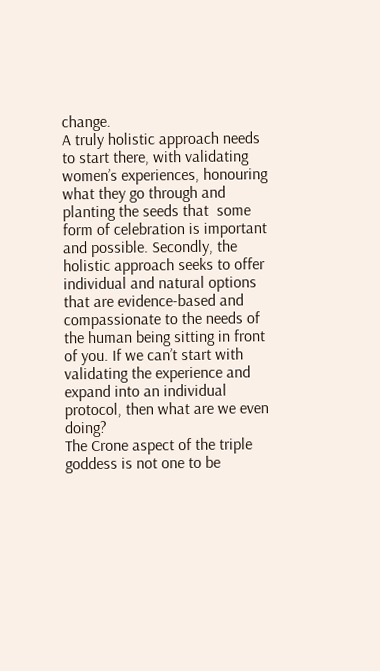change.
A truly holistic approach needs to start there, with validating women’s experiences, honouring what they go through and planting the seeds that  some form of celebration is important and possible. Secondly, the holistic approach seeks to offer individual and natural options that are evidence-based and compassionate to the needs of the human being sitting in front of you. If we can’t start with validating the experience and expand into an individual protocol, then what are we even doing?
The Crone aspect of the triple goddess is not one to be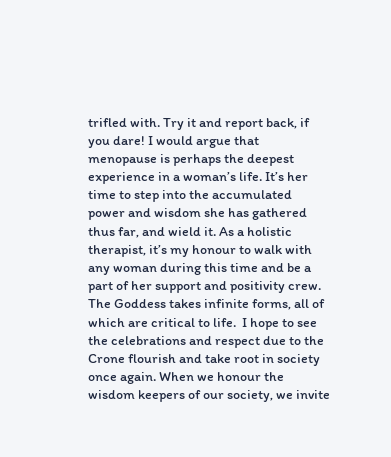trifled with. Try it and report back, if you dare! I would argue that menopause is perhaps the deepest experience in a woman’s life. It’s her time to step into the accumulated power and wisdom she has gathered thus far, and wield it. As a holistic therapist, it’s my honour to walk with any woman during this time and be a part of her support and positivity crew. The Goddess takes infinite forms, all of which are critical to life.  I hope to see the celebrations and respect due to the Crone flourish and take root in society once again. When we honour the wisdom keepers of our society, we invite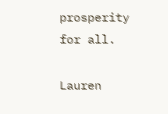prosperity for all.

Lauren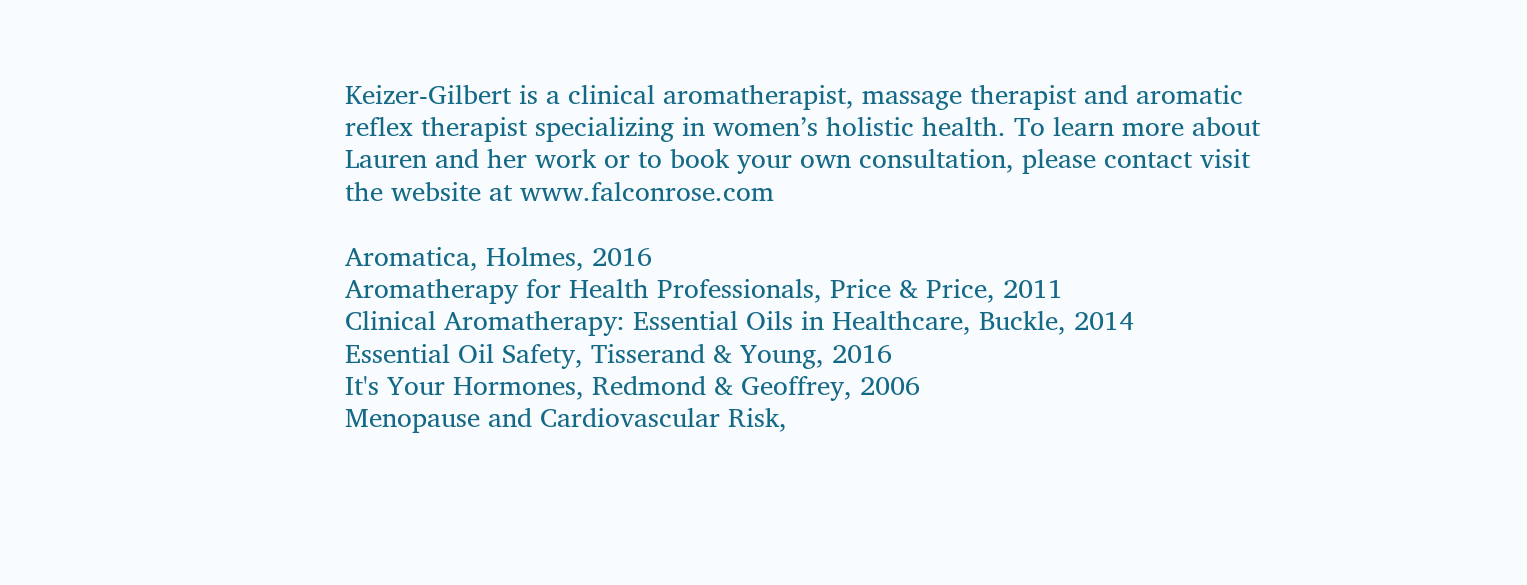Keizer-Gilbert is a clinical aromatherapist, massage therapist and aromatic reflex therapist specializing in women’s holistic health. To learn more about Lauren and her work or to book your own consultation, please contact visit the website at www.falconrose.com

Aromatica, Holmes, 2016
Aromatherapy for Health Professionals, Price & Price, 2011
Clinical Aromatherapy: Essential Oils in Healthcare, Buckle, 2014
Essential Oil Safety, Tisserand & Young, 2016
It's Your Hormones, Redmond & Geoffrey, 2006
Menopause and Cardiovascular Risk,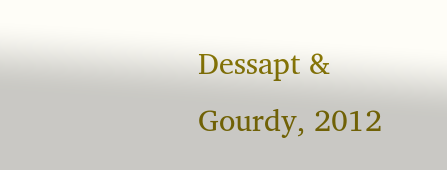Dessapt & Gourdy, 2012